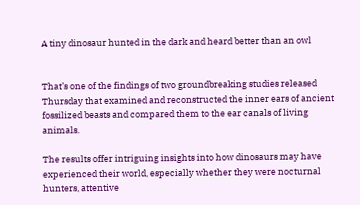A tiny dinosaur hunted in the dark and heard better than an owl


That’s one of the findings of two groundbreaking studies released Thursday that examined and reconstructed the inner ears of ancient fossilized beasts and compared them to the ear canals of living animals.

The results offer intriguing insights into how dinosaurs may have experienced their world, especially whether they were nocturnal hunters, attentive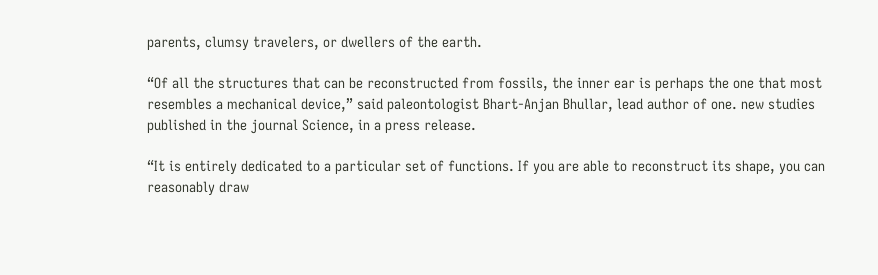parents, clumsy travelers, or dwellers of the earth.

“Of all the structures that can be reconstructed from fossils, the inner ear is perhaps the one that most resembles a mechanical device,” said paleontologist Bhart-Anjan Bhullar, lead author of one. new studies published in the journal Science, in a press release.

“It is entirely dedicated to a particular set of functions. If you are able to reconstruct its shape, you can reasonably draw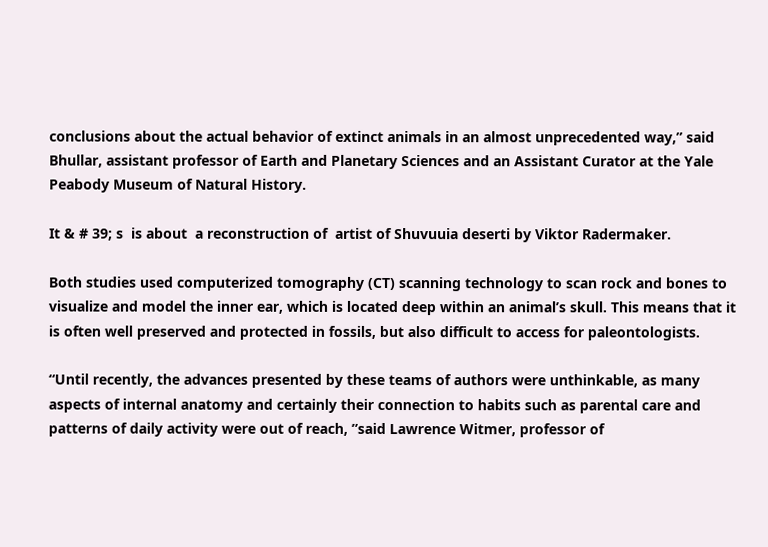conclusions about the actual behavior of extinct animals in an almost unprecedented way,” said Bhullar, assistant professor of Earth and Planetary Sciences and an Assistant Curator at the Yale Peabody Museum of Natural History.

It & # 39; s  is about  a reconstruction of  artist of Shuvuuia deserti by Viktor Radermaker.

Both studies used computerized tomography (CT) scanning technology to scan rock and bones to visualize and model the inner ear, which is located deep within an animal’s skull. This means that it is often well preserved and protected in fossils, but also difficult to access for paleontologists.

“Until recently, the advances presented by these teams of authors were unthinkable, as many aspects of internal anatomy and certainly their connection to habits such as parental care and patterns of daily activity were out of reach, ”said Lawrence Witmer, professor of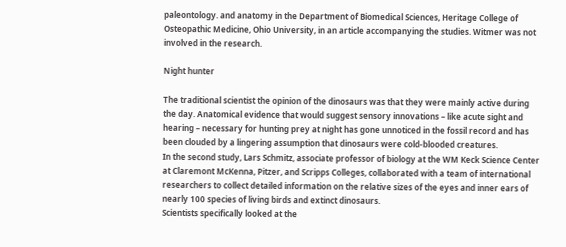paleontology. and anatomy in the Department of Biomedical Sciences, Heritage College of Osteopathic Medicine, Ohio University, in an article accompanying the studies. Witmer was not involved in the research.

Night hunter

The traditional scientist the opinion of the dinosaurs was that they were mainly active during the day. Anatomical evidence that would suggest sensory innovations – like acute sight and hearing – necessary for hunting prey at night has gone unnoticed in the fossil record and has been clouded by a lingering assumption that dinosaurs were cold-blooded creatures.
In the second study, Lars Schmitz, associate professor of biology at the WM Keck Science Center at Claremont McKenna, Pitzer, and Scripps Colleges, collaborated with a team of international researchers to collect detailed information on the relative sizes of the eyes and inner ears of nearly 100 species of living birds and extinct dinosaurs.
Scientists specifically looked at the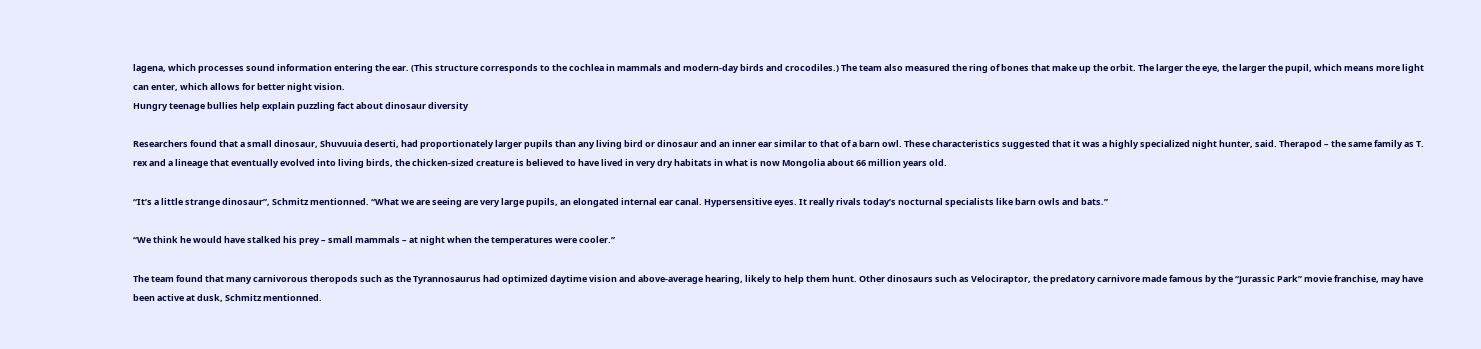lagena, which processes sound information entering the ear. (This structure corresponds to the cochlea in mammals and modern-day birds and crocodiles.) The team also measured the ring of bones that make up the orbit. The larger the eye, the larger the pupil, which means more light can enter, which allows for better night vision.
Hungry teenage bullies help explain puzzling fact about dinosaur diversity

Researchers found that a small dinosaur, Shuvuuia deserti, had proportionately larger pupils than any living bird or dinosaur and an inner ear similar to that of a barn owl. These characteristics suggested that it was a highly specialized night hunter, said. Therapod – the same family as T. rex and a lineage that eventually evolved into living birds, the chicken-sized creature is believed to have lived in very dry habitats in what is now Mongolia about 66 million years old.

“It’s a little strange dinosaur”, Schmitz mentionned. “What we are seeing are very large pupils, an elongated internal ear canal. Hypersensitive eyes. It really rivals today’s nocturnal specialists like barn owls and bats.”

“We think he would have stalked his prey – small mammals – at night when the temperatures were cooler.”

The team found that many carnivorous theropods such as the Tyrannosaurus had optimized daytime vision and above-average hearing, likely to help them hunt. Other dinosaurs such as Velociraptor, the predatory carnivore made famous by the “Jurassic Park” movie franchise, may have been active at dusk, Schmitz mentionned.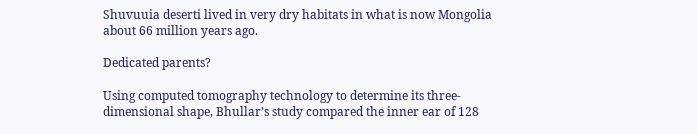Shuvuuia deserti lived in very dry habitats in what is now Mongolia about 66 million years ago.

Dedicated parents?

Using computed tomography technology to determine its three-dimensional shape, Bhullar’s study compared the inner ear of 128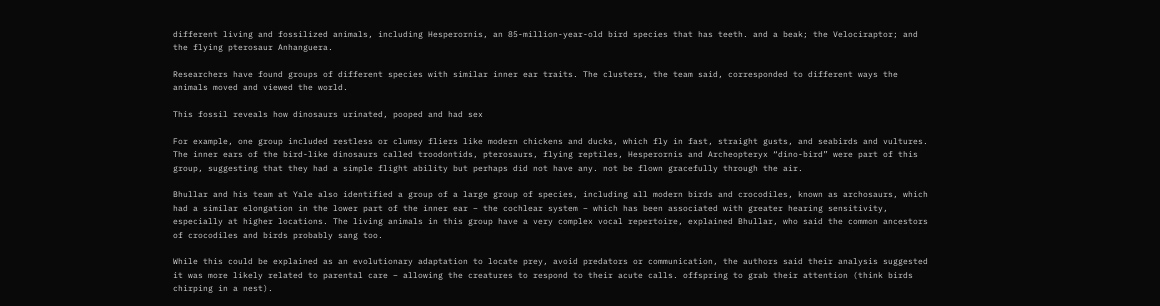different living and fossilized animals, including Hesperornis, an 85-million-year-old bird species that has teeth. and a beak; the Velociraptor; and the flying pterosaur Anhanguera.

Researchers have found groups of different species with similar inner ear traits. The clusters, the team said, corresponded to different ways the animals moved and viewed the world.

This fossil reveals how dinosaurs urinated, pooped and had sex

For example, one group included restless or clumsy fliers like modern chickens and ducks, which fly in fast, straight gusts, and seabirds and vultures. The inner ears of the bird-like dinosaurs called troodontids, pterosaurs, flying reptiles, Hesperornis and Archeopteryx “dino-bird” were part of this group, suggesting that they had a simple flight ability but perhaps did not have any. not be flown gracefully through the air.

Bhullar and his team at Yale also identified a group of a large group of species, including all modern birds and crocodiles, known as archosaurs, which had a similar elongation in the lower part of the inner ear – the cochlear system – which has been associated with greater hearing sensitivity, especially at higher locations. The living animals in this group have a very complex vocal repertoire, explained Bhullar, who said the common ancestors of crocodiles and birds probably sang too.

While this could be explained as an evolutionary adaptation to locate prey, avoid predators or communication, the authors said their analysis suggested it was more likely related to parental care – allowing the creatures to respond to their acute calls. offspring to grab their attention (think birds chirping in a nest).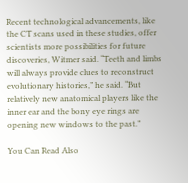Recent technological advancements, like the CT scans used in these studies, offer scientists more possibilities for future discoveries, Witmer said. “Teeth and limbs will always provide clues to reconstruct evolutionary histories,” he said. “But relatively new anatomical players like the inner ear and the bony eye rings are opening new windows to the past.”

You Can Read Also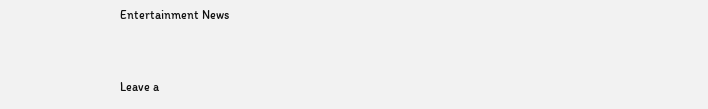Entertainment News



Leave a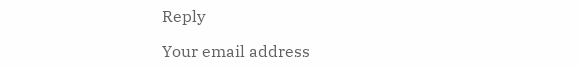Reply

Your email address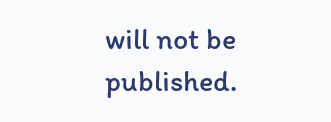will not be published.